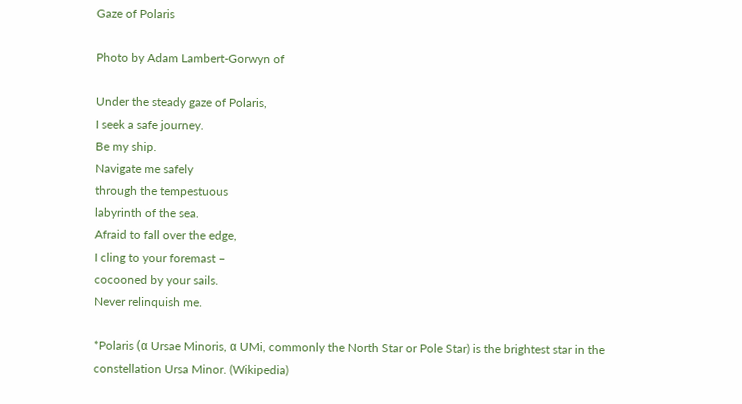Gaze of Polaris

Photo by Adam Lambert-Gorwyn of

Under the steady gaze of Polaris,
I seek a safe journey.
Be my ship.
Navigate me safely
through the tempestuous
labyrinth of the sea.
Afraid to fall over the edge,
I cling to your foremast –
cocooned by your sails.
Never relinquish me.

*Polaris (α Ursae Minoris, α UMi, commonly the North Star or Pole Star) is the brightest star in the constellation Ursa Minor. (Wikipedia)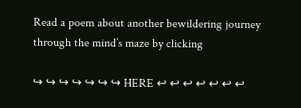Read a poem about another bewildering journey through the mind’s maze by clicking

↪ ↪ ↪ ↪ ↪ ↪ ↪ HERE ↩ ↩ ↩ ↩ ↩ ↩ ↩